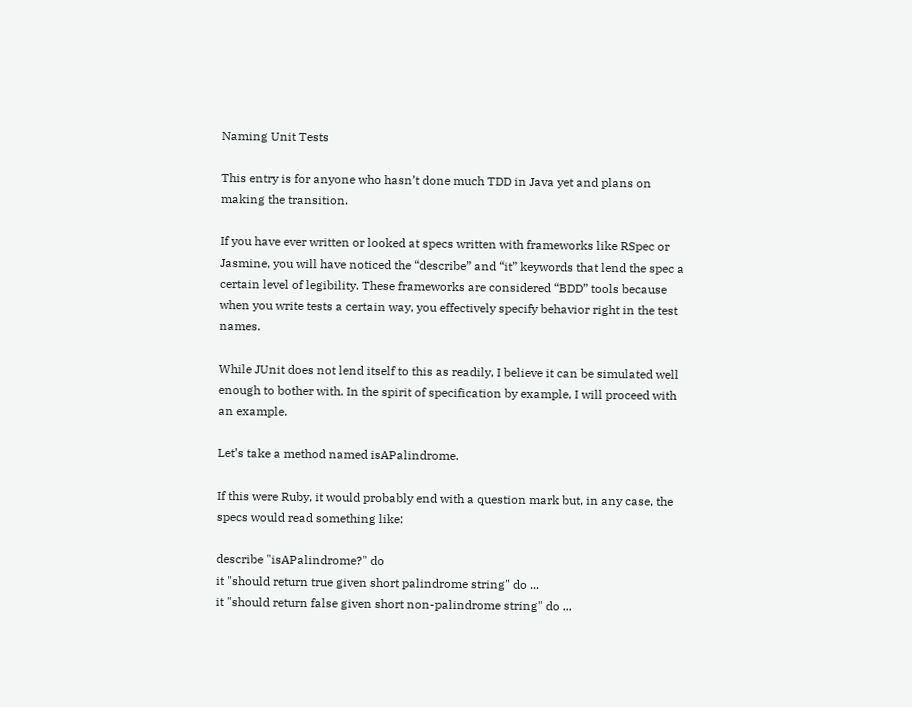Naming Unit Tests

This entry is for anyone who hasn’t done much TDD in Java yet and plans on making the transition.

If you have ever written or looked at specs written with frameworks like RSpec or Jasmine, you will have noticed the “describe” and “it” keywords that lend the spec a certain level of legibility. These frameworks are considered “BDD” tools because when you write tests a certain way, you effectively specify behavior right in the test names.

While JUnit does not lend itself to this as readily, I believe it can be simulated well enough to bother with. In the spirit of specification by example, I will proceed with an example.

Let’s take a method named isAPalindrome.

If this were Ruby, it would probably end with a question mark but, in any case, the specs would read something like:

describe "isAPalindrome?" do
it "should return true given short palindrome string" do ...
it "should return false given short non-palindrome string" do ...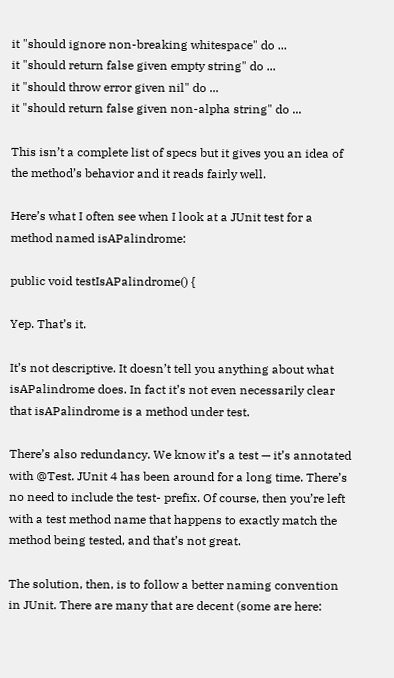it "should ignore non-breaking whitespace" do ...
it "should return false given empty string" do ...
it "should throw error given nil" do ...
it "should return false given non-alpha string" do ...

This isn’t a complete list of specs but it gives you an idea of the method’s behavior and it reads fairly well.

Here’s what I often see when I look at a JUnit test for a method named isAPalindrome:

public void testIsAPalindrome() {

Yep. That’s it.

It’s not descriptive. It doesn’t tell you anything about what isAPalindrome does. In fact it’s not even necessarily clear that isAPalindrome is a method under test.

There’s also redundancy. We know it’s a test — it’s annotated with @Test. JUnit 4 has been around for a long time. There’s no need to include the test- prefix. Of course, then you’re left with a test method name that happens to exactly match the method being tested, and that’s not great.

The solution, then, is to follow a better naming convention in JUnit. There are many that are decent (some are here: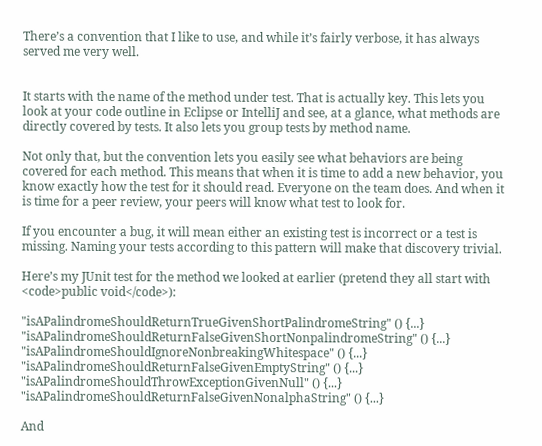There’s a convention that I like to use, and while it’s fairly verbose, it has always served me very well.


It starts with the name of the method under test. That is actually key. This lets you look at your code outline in Eclipse or IntelliJ and see, at a glance, what methods are directly covered by tests. It also lets you group tests by method name.

Not only that, but the convention lets you easily see what behaviors are being covered for each method. This means that when it is time to add a new behavior, you know exactly how the test for it should read. Everyone on the team does. And when it is time for a peer review, your peers will know what test to look for.

If you encounter a bug, it will mean either an existing test is incorrect or a test is missing. Naming your tests according to this pattern will make that discovery trivial.

Here’s my JUnit test for the method we looked at earlier (pretend they all start with <code>public void</code>):

"isAPalindromeShouldReturnTrueGivenShortPalindromeString" () {...}
"isAPalindromeShouldReturnFalseGivenShortNonpalindromeString" () {...}
"isAPalindromeShouldIgnoreNonbreakingWhitespace" () {...}
"isAPalindromeShouldReturnFalseGivenEmptyString" () {...}
"isAPalindromeShouldThrowExceptionGivenNull" () {...}
"isAPalindromeShouldReturnFalseGivenNonalphaString" () {...}

And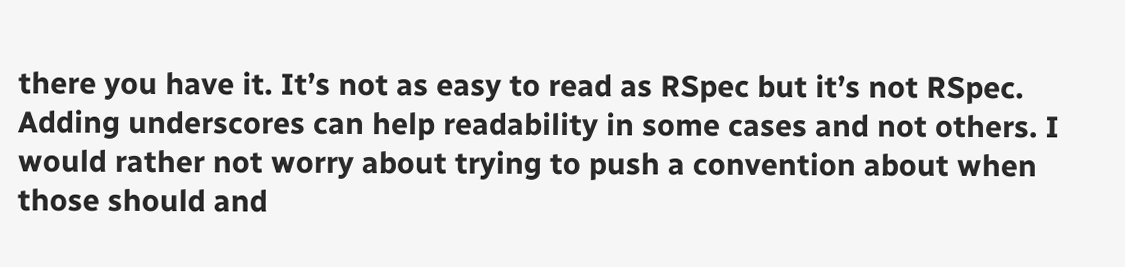there you have it. It’s not as easy to read as RSpec but it’s not RSpec. Adding underscores can help readability in some cases and not others. I would rather not worry about trying to push a convention about when those should and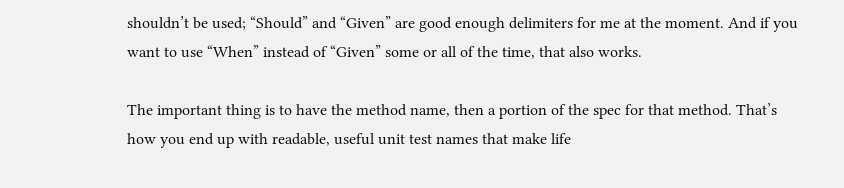shouldn’t be used; “Should” and “Given” are good enough delimiters for me at the moment. And if you want to use “When” instead of “Given” some or all of the time, that also works.

The important thing is to have the method name, then a portion of the spec for that method. That’s how you end up with readable, useful unit test names that make life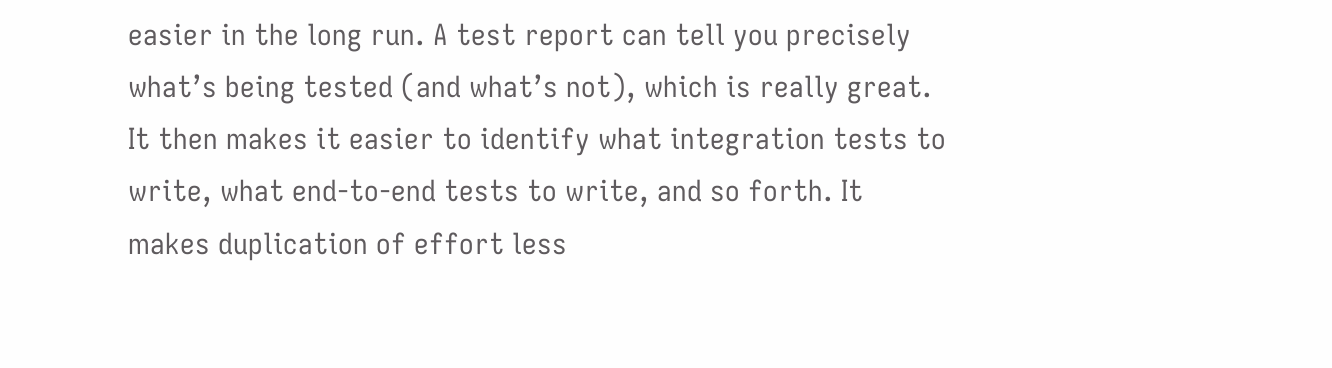easier in the long run. A test report can tell you precisely what’s being tested (and what’s not), which is really great. It then makes it easier to identify what integration tests to write, what end-to-end tests to write, and so forth. It makes duplication of effort less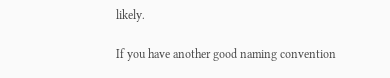likely.

If you have another good naming convention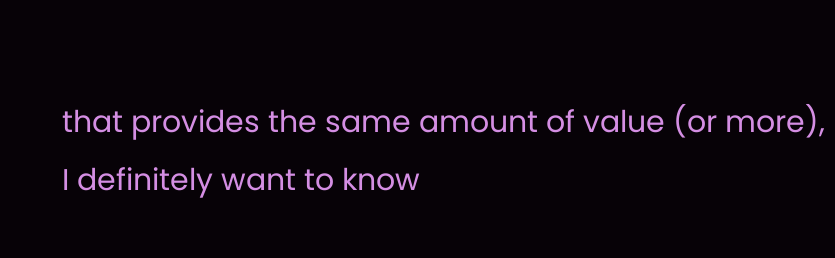that provides the same amount of value (or more), I definitely want to know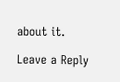about it.

Leave a Reply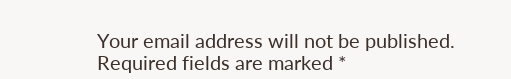Your email address will not be published. Required fields are marked *